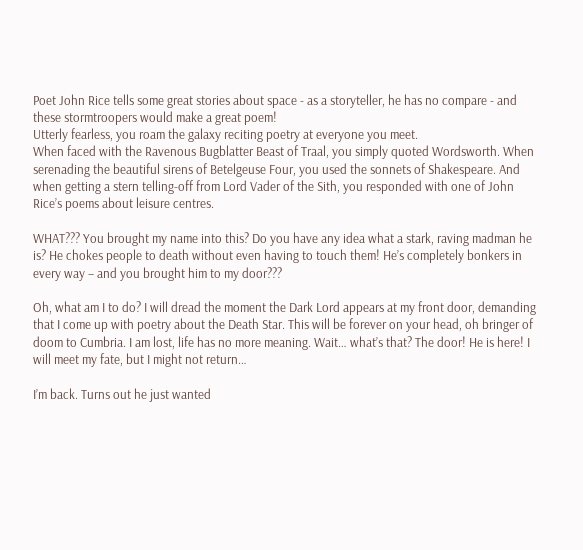Poet John Rice tells some great stories about space - as a storyteller, he has no compare - and these stormtroopers would make a great poem!
Utterly fearless, you roam the galaxy reciting poetry at everyone you meet.
When faced with the Ravenous Bugblatter Beast of Traal, you simply quoted Wordsworth. When serenading the beautiful sirens of Betelgeuse Four, you used the sonnets of Shakespeare. And when getting a stern telling-off from Lord Vader of the Sith, you responded with one of John Rice’s poems about leisure centres.

WHAT??? You brought my name into this? Do you have any idea what a stark, raving madman he is? He chokes people to death without even having to touch them! He’s completely bonkers in every way – and you brought him to my door???

Oh, what am I to do? I will dread the moment the Dark Lord appears at my front door, demanding that I come up with poetry about the Death Star. This will be forever on your head, oh bringer of doom to Cumbria. I am lost, life has no more meaning. Wait… what’s that? The door! He is here! I will meet my fate, but I might not return…

I’m back. Turns out he just wanted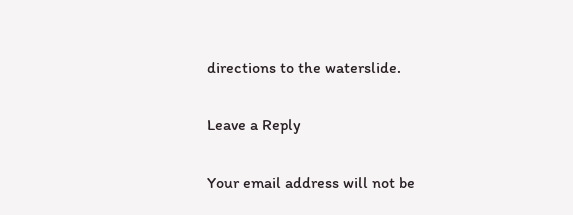directions to the waterslide.

Leave a Reply

Your email address will not be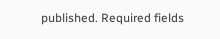published. Required fields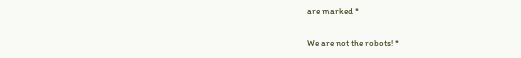are marked *

We are not the robots! *